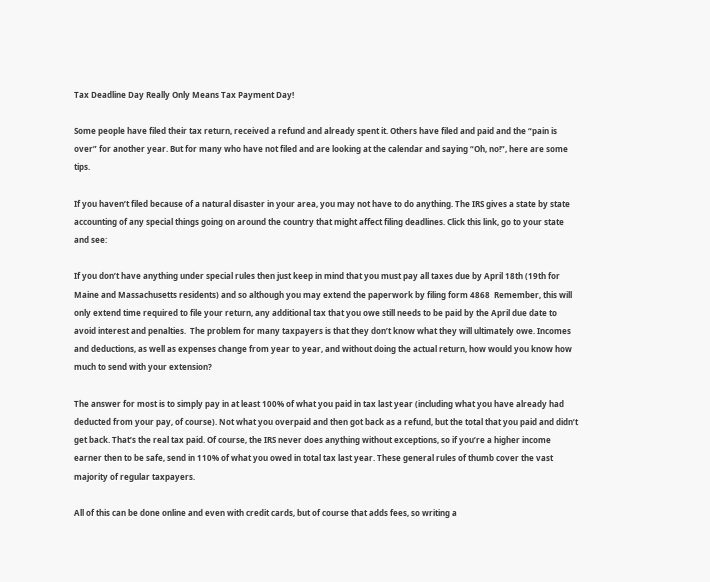Tax Deadline Day Really Only Means Tax Payment Day!

Some people have filed their tax return, received a refund and already spent it. Others have filed and paid and the “pain is over” for another year. But for many who have not filed and are looking at the calendar and saying “Oh, no!”, here are some tips.

If you haven’t filed because of a natural disaster in your area, you may not have to do anything. The IRS gives a state by state accounting of any special things going on around the country that might affect filing deadlines. Click this link, go to your state and see:

If you don’t have anything under special rules then just keep in mind that you must pay all taxes due by April 18th (19th for Maine and Massachusetts residents) and so although you may extend the paperwork by filing form 4868  Remember, this will only extend time required to file your return, any additional tax that you owe still needs to be paid by the April due date to avoid interest and penalties.  The problem for many taxpayers is that they don’t know what they will ultimately owe. Incomes and deductions, as well as expenses change from year to year, and without doing the actual return, how would you know how much to send with your extension?

The answer for most is to simply pay in at least 100% of what you paid in tax last year (including what you have already had deducted from your pay, of course). Not what you overpaid and then got back as a refund, but the total that you paid and didn’t get back. That’s the real tax paid. Of course, the IRS never does anything without exceptions, so if you’re a higher income earner then to be safe, send in 110% of what you owed in total tax last year. These general rules of thumb cover the vast majority of regular taxpayers.

All of this can be done online and even with credit cards, but of course that adds fees, so writing a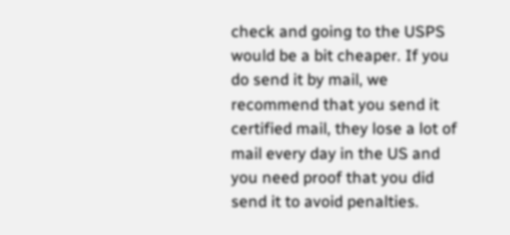check and going to the USPS would be a bit cheaper. If you do send it by mail, we recommend that you send it certified mail, they lose a lot of mail every day in the US and you need proof that you did send it to avoid penalties.